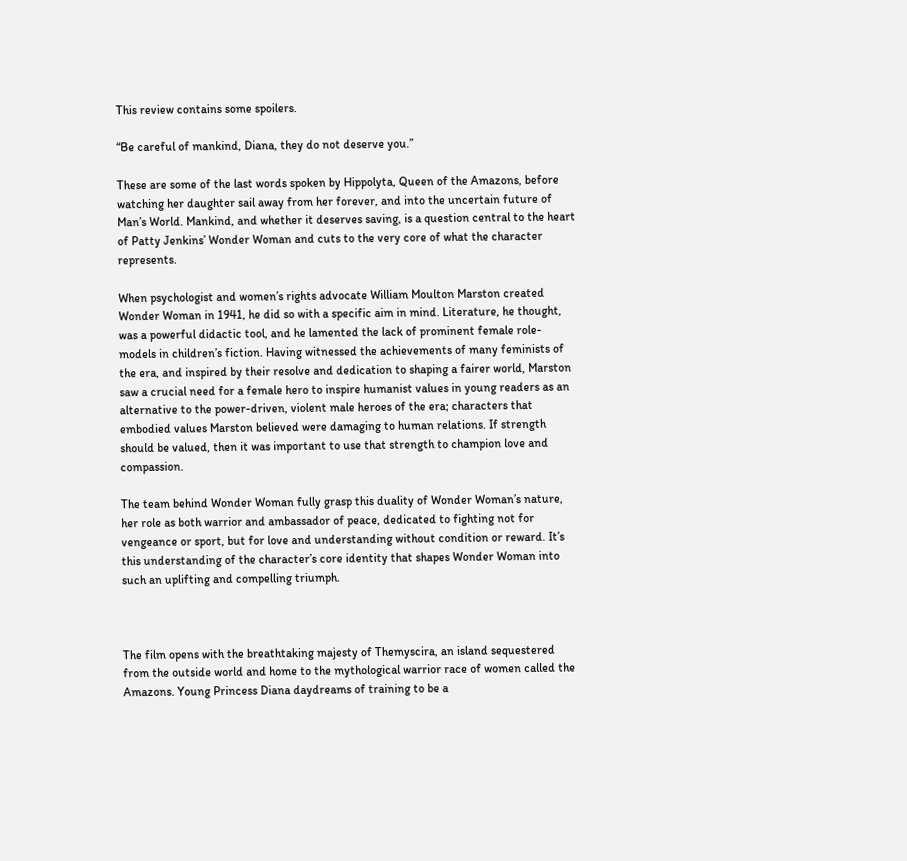This review contains some spoilers.

“Be careful of mankind, Diana, they do not deserve you.”

These are some of the last words spoken by Hippolyta, Queen of the Amazons, before watching her daughter sail away from her forever, and into the uncertain future of Man’s World. Mankind, and whether it deserves saving, is a question central to the heart of Patty Jenkins’ Wonder Woman and cuts to the very core of what the character represents.

When psychologist and women’s rights advocate William Moulton Marston created Wonder Woman in 1941, he did so with a specific aim in mind. Literature, he thought, was a powerful didactic tool, and he lamented the lack of prominent female role-models in children’s fiction. Having witnessed the achievements of many feminists of the era, and inspired by their resolve and dedication to shaping a fairer world, Marston saw a crucial need for a female hero to inspire humanist values in young readers as an alternative to the power-driven, violent male heroes of the era; characters that embodied values Marston believed were damaging to human relations. If strength should be valued, then it was important to use that strength to champion love and compassion.

The team behind Wonder Woman fully grasp this duality of Wonder Woman’s nature, her role as both warrior and ambassador of peace, dedicated to fighting not for vengeance or sport, but for love and understanding without condition or reward. It’s this understanding of the character’s core identity that shapes Wonder Woman into such an uplifting and compelling triumph.



The film opens with the breathtaking majesty of Themyscira, an island sequestered from the outside world and home to the mythological warrior race of women called the Amazons. Young Princess Diana daydreams of training to be a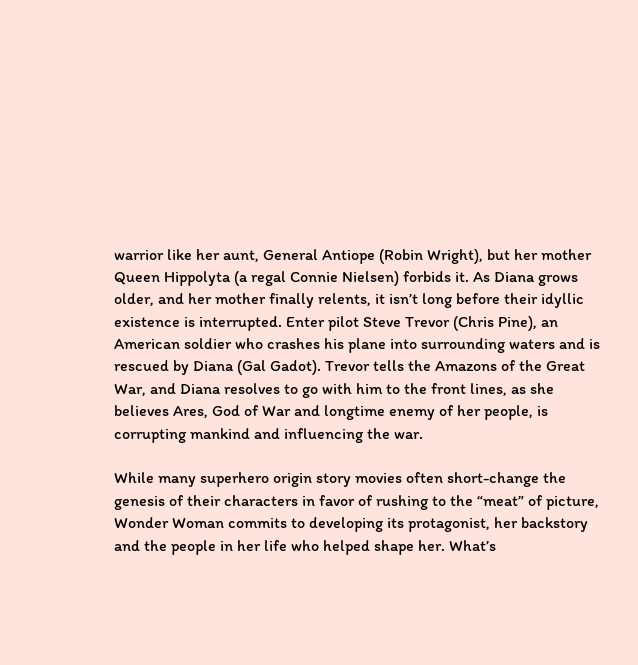warrior like her aunt, General Antiope (Robin Wright), but her mother Queen Hippolyta (a regal Connie Nielsen) forbids it. As Diana grows older, and her mother finally relents, it isn’t long before their idyllic existence is interrupted. Enter pilot Steve Trevor (Chris Pine), an American soldier who crashes his plane into surrounding waters and is rescued by Diana (Gal Gadot). Trevor tells the Amazons of the Great War, and Diana resolves to go with him to the front lines, as she believes Ares, God of War and longtime enemy of her people, is corrupting mankind and influencing the war.

While many superhero origin story movies often short-change the genesis of their characters in favor of rushing to the “meat” of picture, Wonder Woman commits to developing its protagonist, her backstory and the people in her life who helped shape her. What’s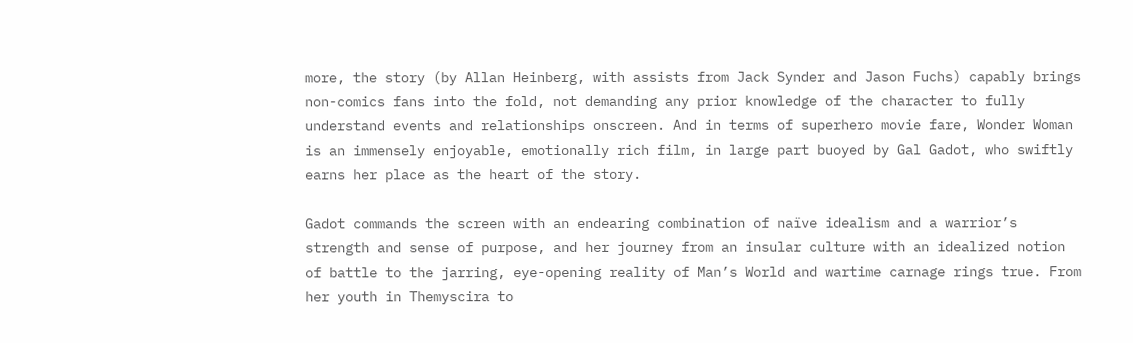more, the story (by Allan Heinberg, with assists from Jack Synder and Jason Fuchs) capably brings non-comics fans into the fold, not demanding any prior knowledge of the character to fully understand events and relationships onscreen. And in terms of superhero movie fare, Wonder Woman is an immensely enjoyable, emotionally rich film, in large part buoyed by Gal Gadot, who swiftly earns her place as the heart of the story.

Gadot commands the screen with an endearing combination of naïve idealism and a warrior’s strength and sense of purpose, and her journey from an insular culture with an idealized notion of battle to the jarring, eye-opening reality of Man’s World and wartime carnage rings true. From her youth in Themyscira to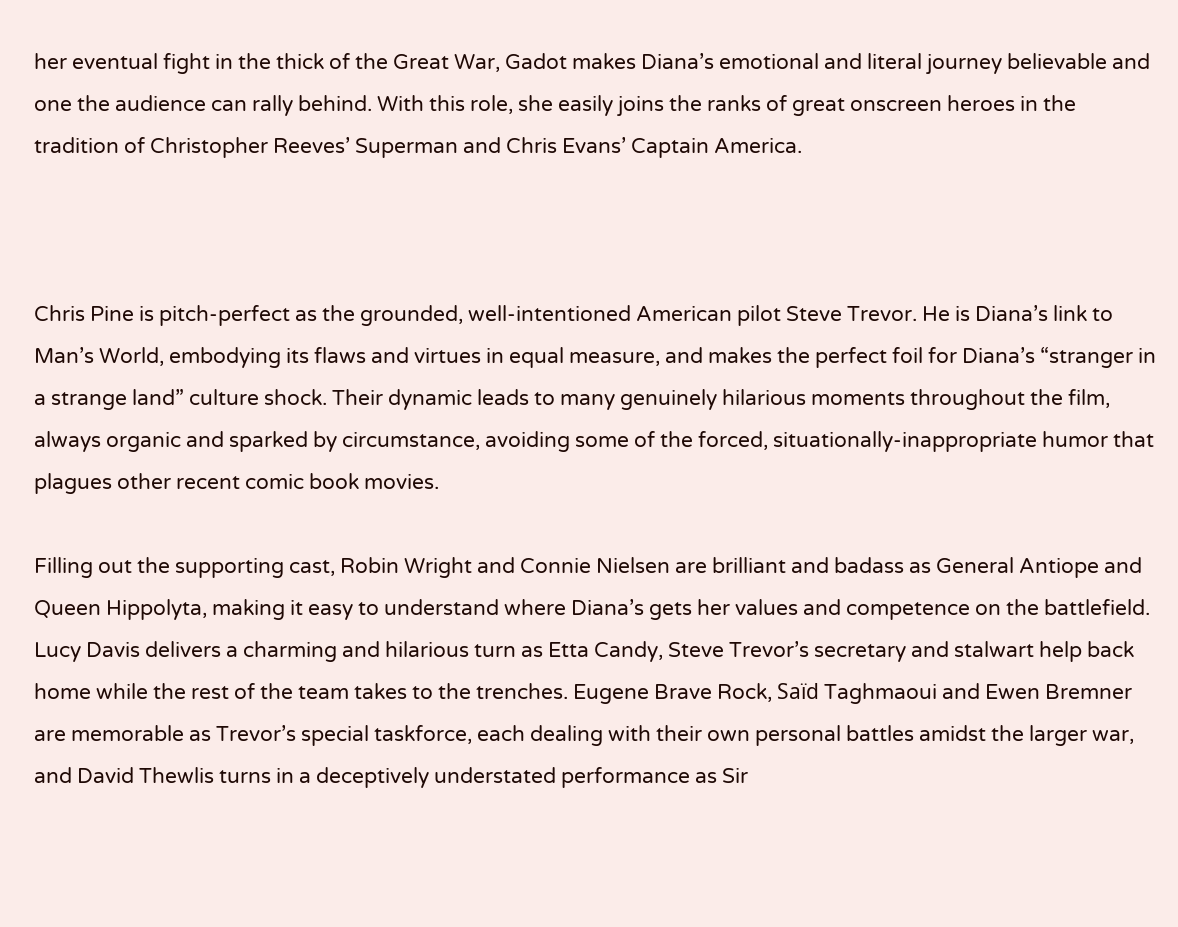her eventual fight in the thick of the Great War, Gadot makes Diana’s emotional and literal journey believable and one the audience can rally behind. With this role, she easily joins the ranks of great onscreen heroes in the tradition of Christopher Reeves’ Superman and Chris Evans’ Captain America.



Chris Pine is pitch-perfect as the grounded, well-intentioned American pilot Steve Trevor. He is Diana’s link to Man’s World, embodying its flaws and virtues in equal measure, and makes the perfect foil for Diana’s “stranger in a strange land” culture shock. Their dynamic leads to many genuinely hilarious moments throughout the film, always organic and sparked by circumstance, avoiding some of the forced, situationally-inappropriate humor that plagues other recent comic book movies.

Filling out the supporting cast, Robin Wright and Connie Nielsen are brilliant and badass as General Antiope and Queen Hippolyta, making it easy to understand where Diana’s gets her values and competence on the battlefield. Lucy Davis delivers a charming and hilarious turn as Etta Candy, Steve Trevor’s secretary and stalwart help back home while the rest of the team takes to the trenches. Eugene Brave Rock, Saïd Taghmaoui and Ewen Bremner are memorable as Trevor’s special taskforce, each dealing with their own personal battles amidst the larger war, and David Thewlis turns in a deceptively understated performance as Sir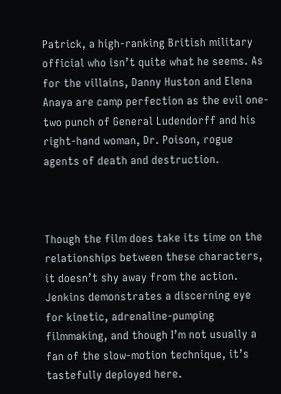Patrick, a high-ranking British military official who isn’t quite what he seems. As for the villains, Danny Huston and Elena Anaya are camp perfection as the evil one-two punch of General Ludendorff and his right-hand woman, Dr. Poison, rogue agents of death and destruction.



Though the film does take its time on the relationships between these characters, it doesn’t shy away from the action. Jenkins demonstrates a discerning eye for kinetic, adrenaline-pumping filmmaking, and though I’m not usually a fan of the slow-motion technique, it’s tastefully deployed here.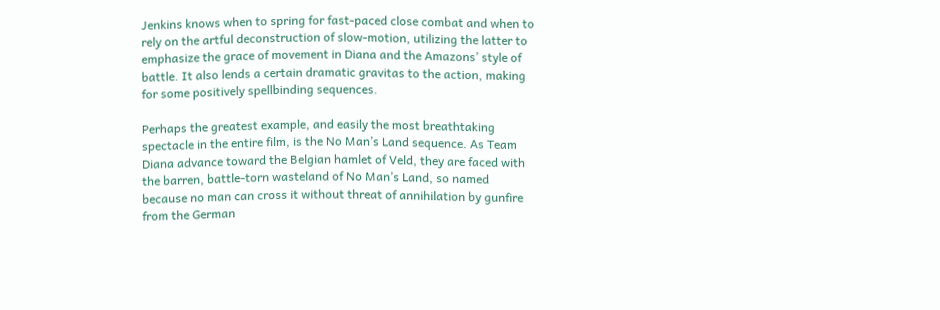Jenkins knows when to spring for fast-paced close combat and when to rely on the artful deconstruction of slow-motion, utilizing the latter to emphasize the grace of movement in Diana and the Amazons’ style of battle. It also lends a certain dramatic gravitas to the action, making for some positively spellbinding sequences.

Perhaps the greatest example, and easily the most breathtaking spectacle in the entire film, is the No Man’s Land sequence. As Team Diana advance toward the Belgian hamlet of Veld, they are faced with the barren, battle-torn wasteland of No Man’s Land, so named because no man can cross it without threat of annihilation by gunfire from the German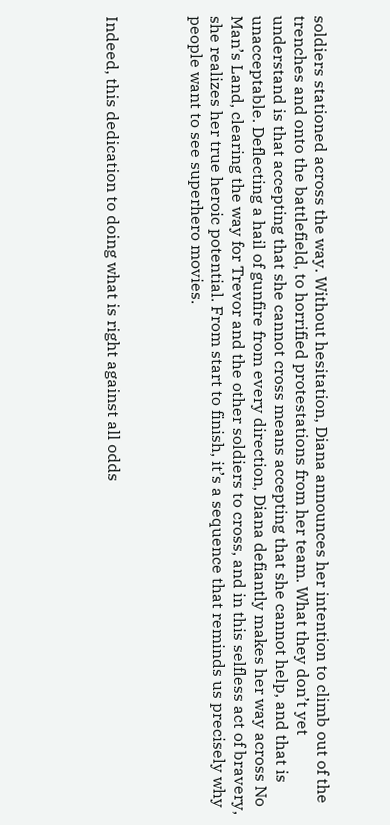soldiers stationed across the way. Without hesitation, Diana announces her intention to climb out of the trenches and onto the battlefield, to horrified protestations from her team. What they don’t yet understand is that accepting that she cannot cross means accepting that she cannot help, and that is unacceptable. Deflecting a hail of gunfire from every direction, Diana defiantly makes her way across No Man’s Land, clearing the way for Trevor and the other soldiers to cross, and in this selfless act of bravery, she realizes her true heroic potential. From start to finish, it’s a sequence that reminds us precisely why people want to see superhero movies.



Indeed, this dedication to doing what is right against all odds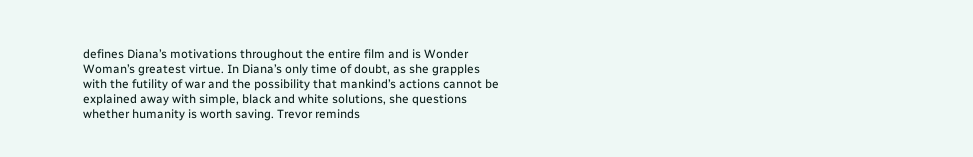defines Diana’s motivations throughout the entire film and is Wonder Woman’s greatest virtue. In Diana’s only time of doubt, as she grapples with the futility of war and the possibility that mankind’s actions cannot be explained away with simple, black and white solutions, she questions whether humanity is worth saving. Trevor reminds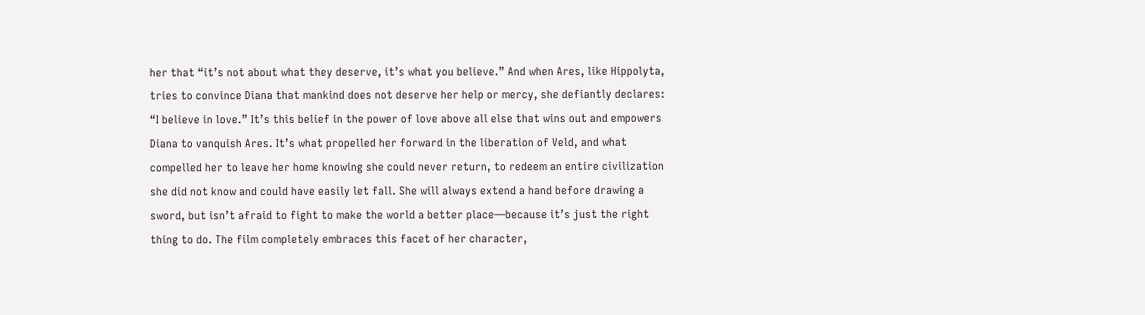her that “it’s not about what they deserve, it’s what you believe.” And when Ares, like Hippolyta, tries to convince Diana that mankind does not deserve her help or mercy, she defiantly declares: “I believe in love.” It’s this belief in the power of love above all else that wins out and empowers Diana to vanquish Ares. It’s what propelled her forward in the liberation of Veld, and what compelled her to leave her home knowing she could never return, to redeem an entire civilization she did not know and could have easily let fall. She will always extend a hand before drawing a sword, but isn’t afraid to fight to make the world a better place—because it’s just the right thing to do. The film completely embraces this facet of her character,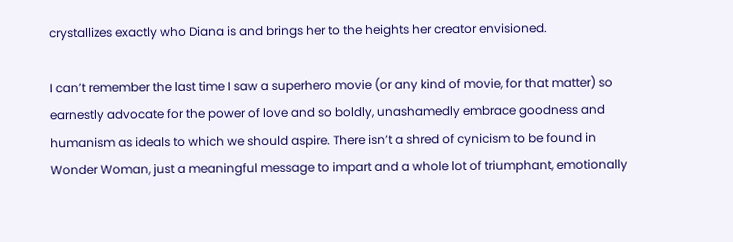crystallizes exactly who Diana is and brings her to the heights her creator envisioned.

I can’t remember the last time I saw a superhero movie (or any kind of movie, for that matter) so earnestly advocate for the power of love and so boldly, unashamedly embrace goodness and humanism as ideals to which we should aspire. There isn’t a shred of cynicism to be found in Wonder Woman, just a meaningful message to impart and a whole lot of triumphant, emotionally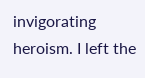invigorating heroism. I left the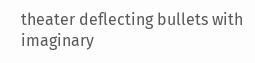theater deflecting bullets with imaginary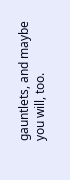gauntlets, and maybe you will, too.